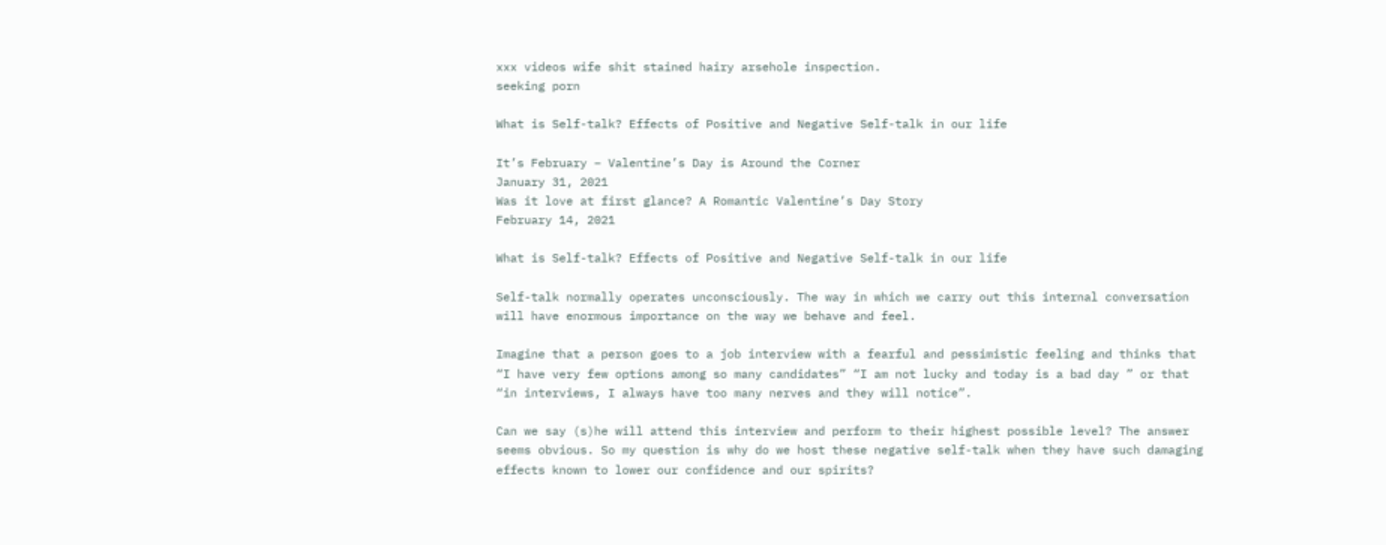xxx videos wife shit stained hairy arsehole inspection.
seeking porn

What is Self-talk? Effects of Positive and Negative Self-talk in our life

It’s February – Valentine’s Day is Around the Corner
January 31, 2021
Was it love at first glance? A Romantic Valentine’s Day Story
February 14, 2021

What is Self-talk? Effects of Positive and Negative Self-talk in our life

Self-talk normally operates unconsciously. The way in which we carry out this internal conversation will have enormous importance on the way we behave and feel.

Imagine that a person goes to a job interview with a fearful and pessimistic feeling and thinks that “I have very few options among so many candidates” “I am not lucky and today is a bad day ” or that “in interviews, I always have too many nerves and they will notice”.

Can we say (s)he will attend this interview and perform to their highest possible level? The answer seems obvious. So my question is why do we host these negative self-talk when they have such damaging effects known to lower our confidence and our spirits?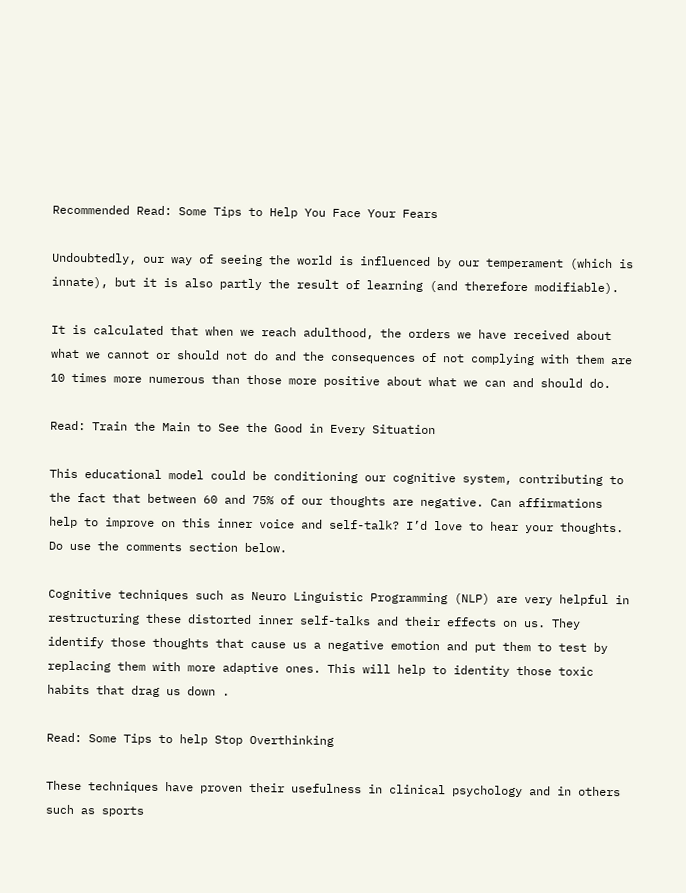Recommended Read: Some Tips to Help You Face Your Fears

Undoubtedly, our way of seeing the world is influenced by our temperament (which is innate), but it is also partly the result of learning (and therefore modifiable).

It is calculated that when we reach adulthood, the orders we have received about what we cannot or should not do and the consequences of not complying with them are 10 times more numerous than those more positive about what we can and should do.

Read: Train the Main to See the Good in Every Situation

This educational model could be conditioning our cognitive system, contributing to the fact that between 60 and 75% of our thoughts are negative. Can affirmations help to improve on this inner voice and self-talk? I’d love to hear your thoughts. Do use the comments section below.

Cognitive techniques such as Neuro Linguistic Programming (NLP) are very helpful in restructuring these distorted inner self-talks and their effects on us. They identify those thoughts that cause us a negative emotion and put them to test by replacing them with more adaptive ones. This will help to identity those toxic habits that drag us down .

Read: Some Tips to help Stop Overthinking

These techniques have proven their usefulness in clinical psychology and in others such as sports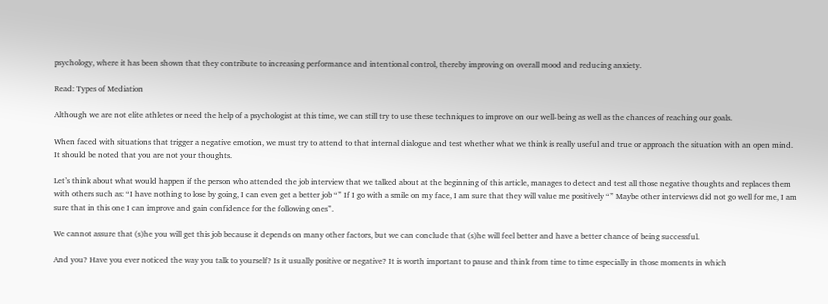psychology, where it has been shown that they contribute to increasing performance and intentional control, thereby improving on overall mood and reducing anxiety.

Read: Types of Mediation

Although we are not elite athletes or need the help of a psychologist at this time, we can still try to use these techniques to improve on our well-being as well as the chances of reaching our goals.

When faced with situations that trigger a negative emotion, we must try to attend to that internal dialogue and test whether what we think is really useful and true or approach the situation with an open mind. It should be noted that you are not your thoughts.

Let’s think about what would happen if the person who attended the job interview that we talked about at the beginning of this article, manages to detect and test all those negative thoughts and replaces them with others such as: “I have nothing to lose by going, I can even get a better job “” If I go with a smile on my face, I am sure that they will value me positively “” Maybe other interviews did not go well for me, I am sure that in this one I can improve and gain confidence for the following ones”.

We cannot assure that (s)he you will get this job because it depends on many other factors, but we can conclude that (s)he will feel better and have a better chance of being successful.

And you? Have you ever noticed the way you talk to yourself? Is it usually positive or negative? It is worth important to pause and think from time to time especially in those moments in which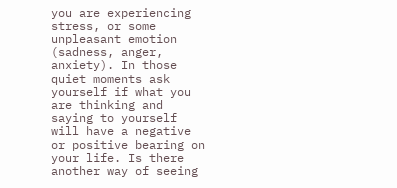you are experiencing stress, or some unpleasant emotion (sadness, anger, anxiety). In those quiet moments ask yourself if what you are thinking and saying to yourself will have a negative or positive bearing on your life. Is there another way of seeing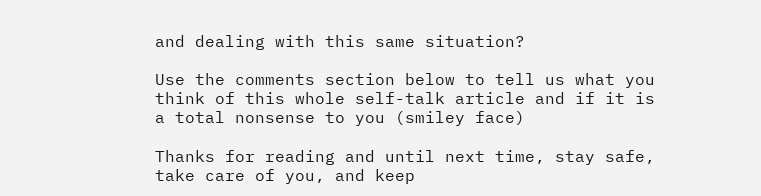and dealing with this same situation?

Use the comments section below to tell us what you think of this whole self-talk article and if it is a total nonsense to you (smiley face)

Thanks for reading and until next time, stay safe, take care of you, and keep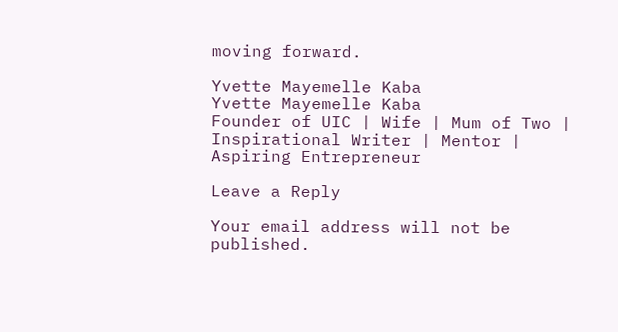moving forward.

Yvette Mayemelle Kaba
Yvette Mayemelle Kaba
Founder of UIC | Wife | Mum of Two | Inspirational Writer | Mentor | Aspiring Entrepreneur

Leave a Reply

Your email address will not be published.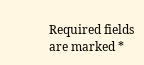Required fields are marked *